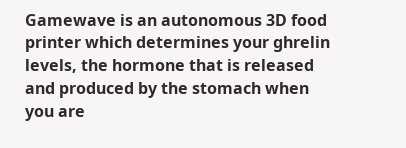Gamewave is an autonomous 3D food printer which determines your ghrelin levels, the hormone that is released and produced by the stomach when you are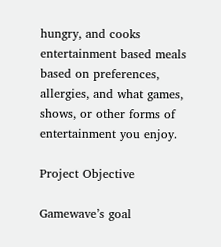hungry, and cooks entertainment based meals based on preferences, allergies, and what games, shows, or other forms of entertainment you enjoy.

Project Objective

Gamewave’s goal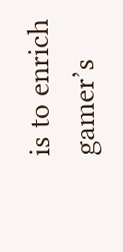is to enrich gamer’s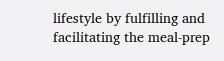lifestyle by fulfilling and facilitating the meal-prep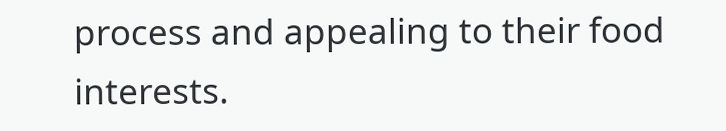process and appealing to their food interests.